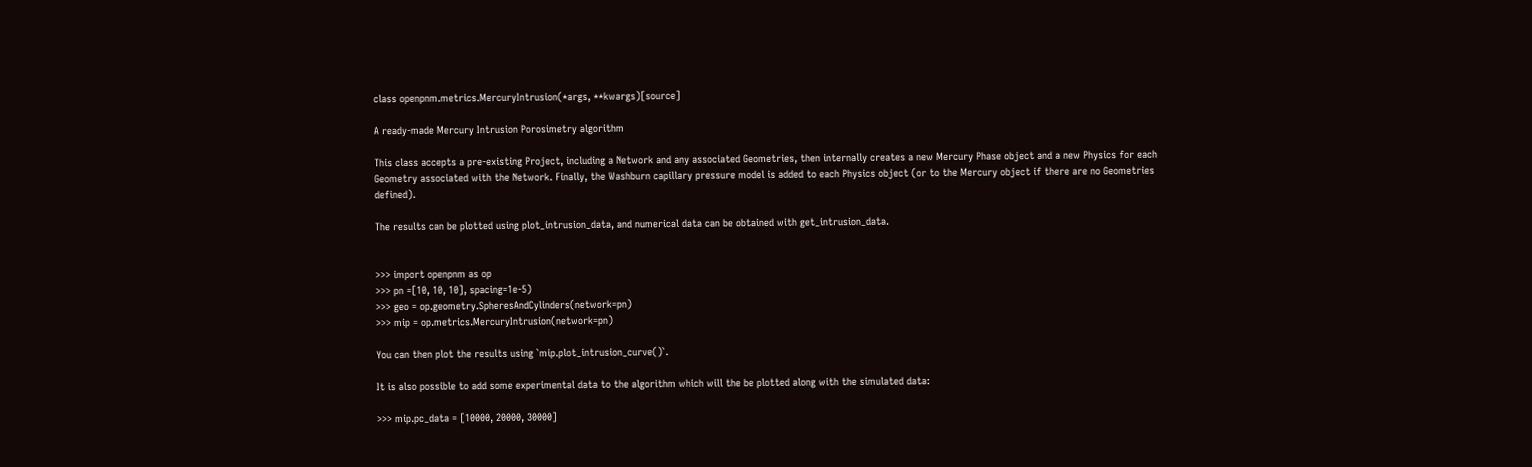class openpnm.metrics.MercuryIntrusion(*args, **kwargs)[source]

A ready-made Mercury Intrusion Porosimetry algorithm

This class accepts a pre-existing Project, including a Network and any associated Geometries, then internally creates a new Mercury Phase object and a new Physics for each Geometry associated with the Network. Finally, the Washburn capillary pressure model is added to each Physics object (or to the Mercury object if there are no Geometries defined).

The results can be plotted using plot_intrusion_data, and numerical data can be obtained with get_intrusion_data.


>>> import openpnm as op
>>> pn =[10, 10, 10], spacing=1e-5)
>>> geo = op.geometry.SpheresAndCylinders(network=pn)
>>> mip = op.metrics.MercuryIntrusion(network=pn)

You can then plot the results using `mip.plot_intrusion_curve()`.

It is also possible to add some experimental data to the algorithm which will the be plotted along with the simulated data:

>>> mip.pc_data = [10000, 20000, 30000]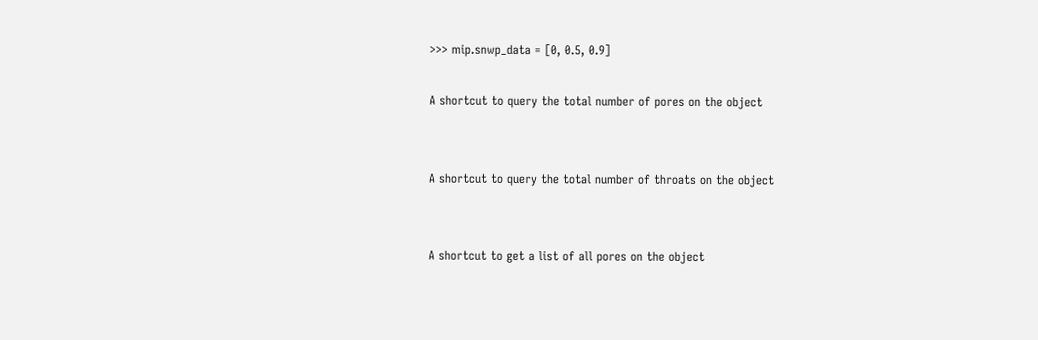>>> mip.snwp_data = [0, 0.5, 0.9]

A shortcut to query the total number of pores on the object


A shortcut to query the total number of throats on the object


A shortcut to get a list of all pores on the object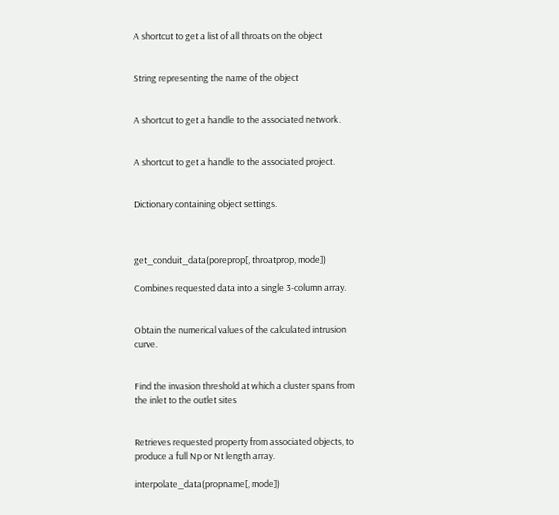A shortcut to get a list of all throats on the object


String representing the name of the object


A shortcut to get a handle to the associated network.


A shortcut to get a handle to the associated project.


Dictionary containing object settings.



get_conduit_data(poreprop[, throatprop, mode])

Combines requested data into a single 3-column array.


Obtain the numerical values of the calculated intrusion curve.


Find the invasion threshold at which a cluster spans from the inlet to the outlet sites


Retrieves requested property from associated objects, to produce a full Np or Nt length array.

interpolate_data(propname[, mode])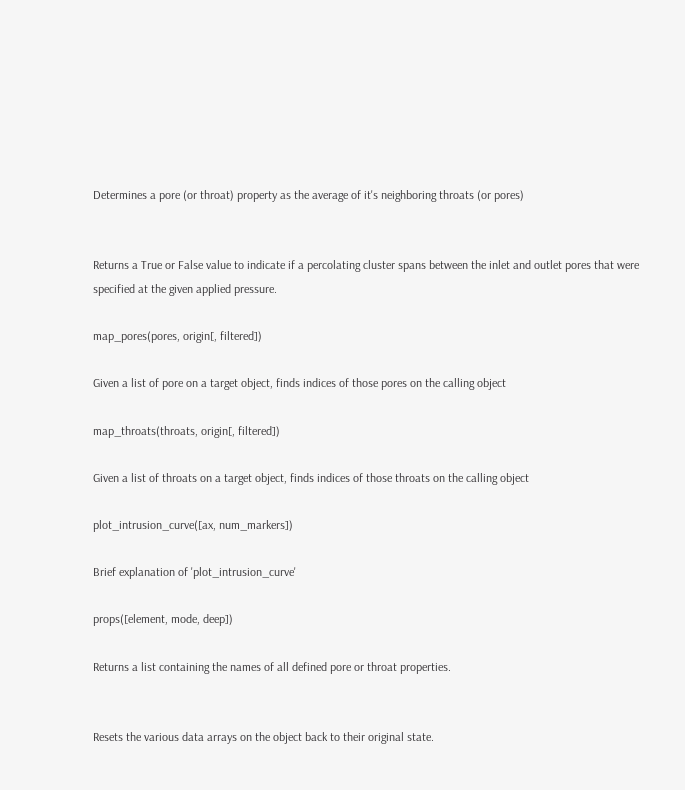Determines a pore (or throat) property as the average of it's neighboring throats (or pores)


Returns a True or False value to indicate if a percolating cluster spans between the inlet and outlet pores that were specified at the given applied pressure.

map_pores(pores, origin[, filtered])

Given a list of pore on a target object, finds indices of those pores on the calling object

map_throats(throats, origin[, filtered])

Given a list of throats on a target object, finds indices of those throats on the calling object

plot_intrusion_curve([ax, num_markers])

Brief explanation of 'plot_intrusion_curve'

props([element, mode, deep])

Returns a list containing the names of all defined pore or throat properties.


Resets the various data arrays on the object back to their original state.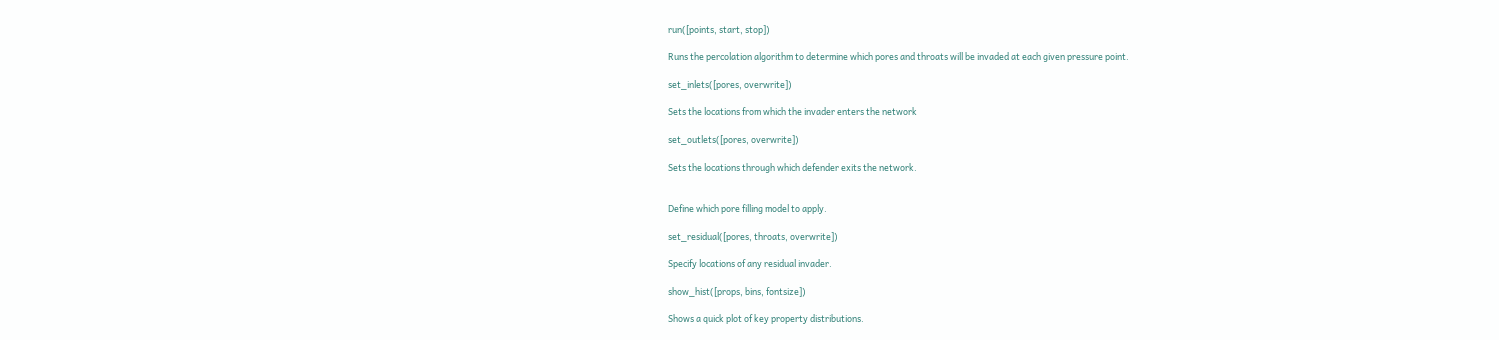run([points, start, stop])

Runs the percolation algorithm to determine which pores and throats will be invaded at each given pressure point.

set_inlets([pores, overwrite])

Sets the locations from which the invader enters the network

set_outlets([pores, overwrite])

Sets the locations through which defender exits the network.


Define which pore filling model to apply.

set_residual([pores, throats, overwrite])

Specify locations of any residual invader.

show_hist([props, bins, fontsize])

Shows a quick plot of key property distributions.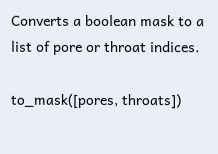Converts a boolean mask to a list of pore or throat indices.

to_mask([pores, throats])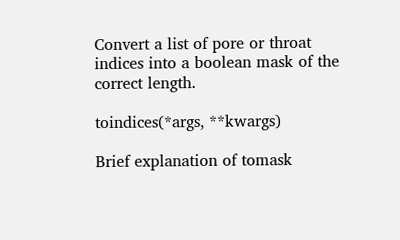Convert a list of pore or throat indices into a boolean mask of the correct length.

toindices(*args, **kwargs)

Brief explanation of tomask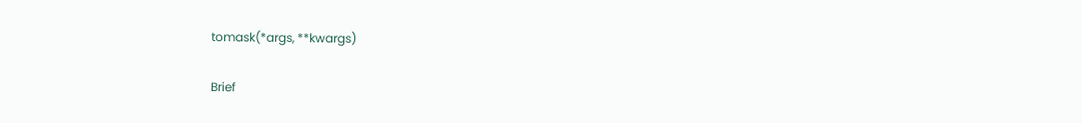tomask(*args, **kwargs)

Brief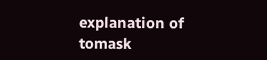explanation of tomask